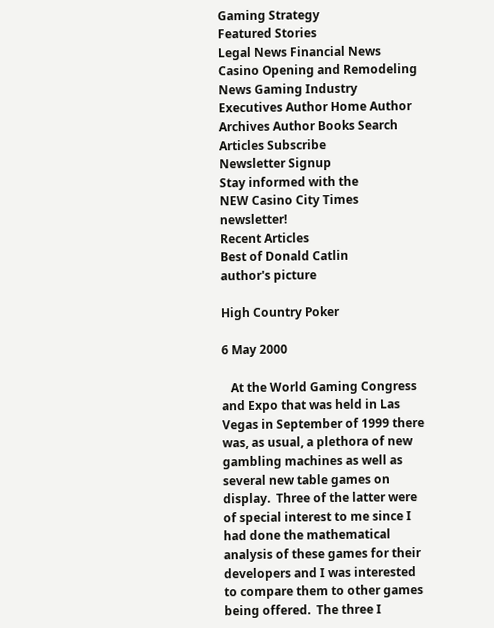Gaming Strategy
Featured Stories
Legal News Financial News Casino Opening and Remodeling News Gaming Industry Executives Author Home Author Archives Author Books Search Articles Subscribe
Newsletter Signup
Stay informed with the
NEW Casino City Times newsletter!
Recent Articles
Best of Donald Catlin
author's picture

High Country Poker

6 May 2000

   At the World Gaming Congress and Expo that was held in Las Vegas in September of 1999 there was, as usual, a plethora of new gambling machines as well as several new table games on display.  Three of the latter were of special interest to me since I had done the mathematical analysis of these games for their developers and I was interested to compare them to other games being offered.  The three I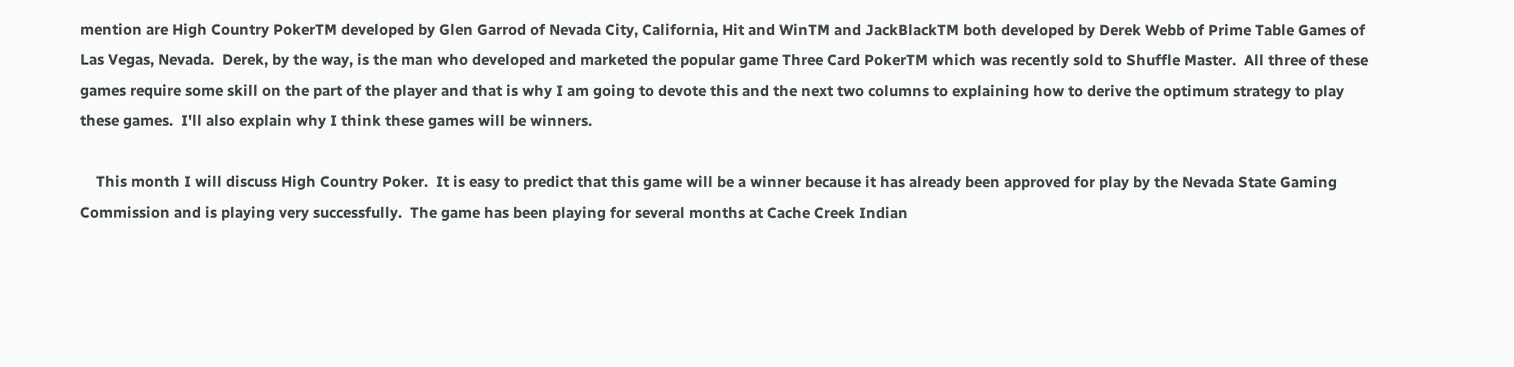mention are High Country PokerTM developed by Glen Garrod of Nevada City, California, Hit and WinTM and JackBlackTM both developed by Derek Webb of Prime Table Games of Las Vegas, Nevada.  Derek, by the way, is the man who developed and marketed the popular game Three Card PokerTM which was recently sold to Shuffle Master.  All three of these games require some skill on the part of the player and that is why I am going to devote this and the next two columns to explaining how to derive the optimum strategy to play these games.  I'll also explain why I think these games will be winners.

    This month I will discuss High Country Poker.  It is easy to predict that this game will be a winner because it has already been approved for play by the Nevada State Gaming Commission and is playing very successfully.  The game has been playing for several months at Cache Creek Indian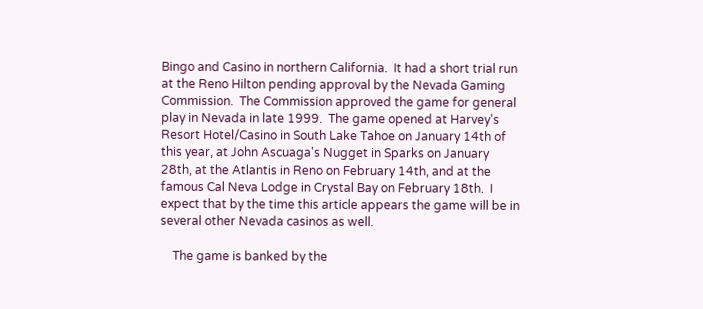Bingo and Casino in northern California.  It had a short trial run at the Reno Hilton pending approval by the Nevada Gaming Commission.  The Commission approved the game for general play in Nevada in late 1999.  The game opened at Harvey's Resort Hotel/Casino in South Lake Tahoe on January 14th of this year, at John Ascuaga's Nugget in Sparks on January 28th, at the Atlantis in Reno on February 14th, and at the famous Cal Neva Lodge in Crystal Bay on February 18th.  I expect that by the time this article appears the game will be in several other Nevada casinos as well.

    The game is banked by the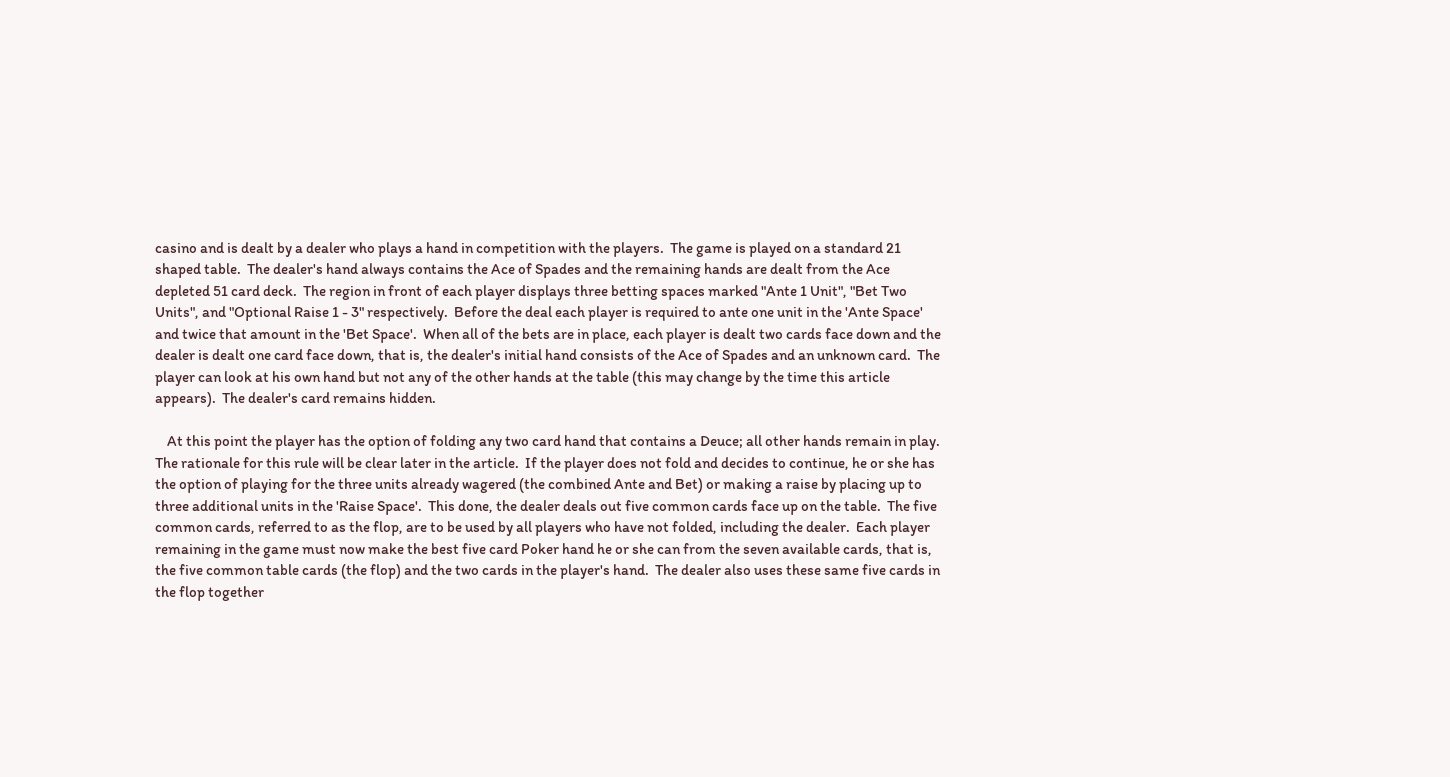casino and is dealt by a dealer who plays a hand in competition with the players.  The game is played on a standard 21 shaped table.  The dealer's hand always contains the Ace of Spades and the remaining hands are dealt from the Ace depleted 51 card deck.  The region in front of each player displays three betting spaces marked "Ante 1 Unit", "Bet Two Units", and "Optional Raise 1 - 3" respectively.  Before the deal each player is required to ante one unit in the 'Ante Space' and twice that amount in the 'Bet Space'.  When all of the bets are in place, each player is dealt two cards face down and the dealer is dealt one card face down, that is, the dealer's initial hand consists of the Ace of Spades and an unknown card.  The player can look at his own hand but not any of the other hands at the table (this may change by the time this article appears).  The dealer's card remains hidden.

    At this point the player has the option of folding any two card hand that contains a Deuce; all other hands remain in play.  The rationale for this rule will be clear later in the article.  If the player does not fold and decides to continue, he or she has the option of playing for the three units already wagered (the combined Ante and Bet) or making a raise by placing up to three additional units in the 'Raise Space'.  This done, the dealer deals out five common cards face up on the table.  The five common cards, referred to as the flop, are to be used by all players who have not folded, including the dealer.  Each player remaining in the game must now make the best five card Poker hand he or she can from the seven available cards, that is, the five common table cards (the flop) and the two cards in the player's hand.  The dealer also uses these same five cards in the flop together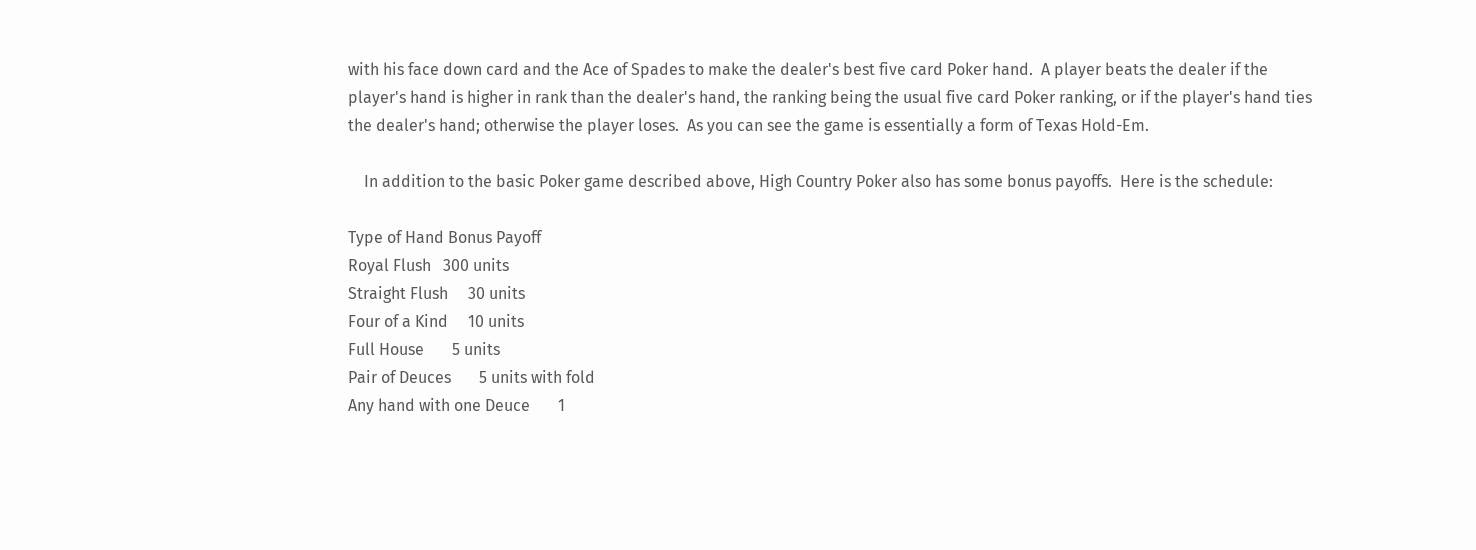with his face down card and the Ace of Spades to make the dealer's best five card Poker hand.  A player beats the dealer if the player's hand is higher in rank than the dealer's hand, the ranking being the usual five card Poker ranking, or if the player's hand ties the dealer's hand; otherwise the player loses.  As you can see the game is essentially a form of Texas Hold-Em.

    In addition to the basic Poker game described above, High Country Poker also has some bonus payoffs.  Here is the schedule:

Type of Hand Bonus Payoff
Royal Flush   300 units
Straight Flush     30 units
Four of a Kind     10 units
Full House       5 units
Pair of Deuces       5 units with fold
Any hand with one Deuce       1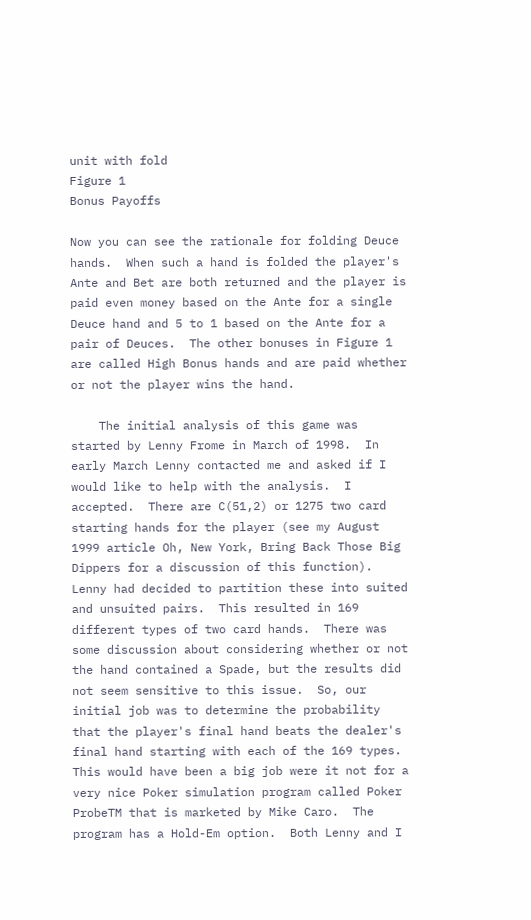unit with fold
Figure 1
Bonus Payoffs

Now you can see the rationale for folding Deuce hands.  When such a hand is folded the player's Ante and Bet are both returned and the player is paid even money based on the Ante for a single Deuce hand and 5 to 1 based on the Ante for a pair of Deuces.  The other bonuses in Figure 1 are called High Bonus hands and are paid whether or not the player wins the hand.

    The initial analysis of this game was started by Lenny Frome in March of 1998.  In early March Lenny contacted me and asked if I would like to help with the analysis.  I accepted.  There are C(51,2) or 1275 two card starting hands for the player (see my August 1999 article Oh, New York, Bring Back Those Big Dippers for a discussion of this function). Lenny had decided to partition these into suited and unsuited pairs.  This resulted in 169 different types of two card hands.  There was some discussion about considering whether or not the hand contained a Spade, but the results did not seem sensitive to this issue.  So, our initial job was to determine the probability that the player's final hand beats the dealer's final hand starting with each of the 169 types.  This would have been a big job were it not for a very nice Poker simulation program called Poker ProbeTM that is marketed by Mike Caro.  The program has a Hold-Em option.  Both Lenny and I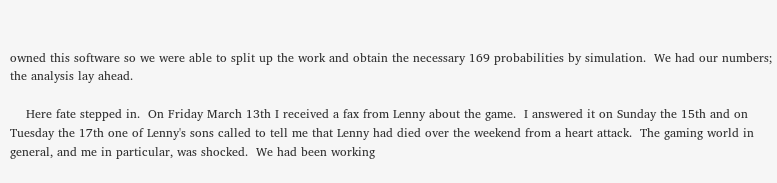owned this software so we were able to split up the work and obtain the necessary 169 probabilities by simulation.  We had our numbers; the analysis lay ahead.

    Here fate stepped in.  On Friday March 13th I received a fax from Lenny about the game.  I answered it on Sunday the 15th and on Tuesday the 17th one of Lenny's sons called to tell me that Lenny had died over the weekend from a heart attack.  The gaming world in general, and me in particular, was shocked.  We had been working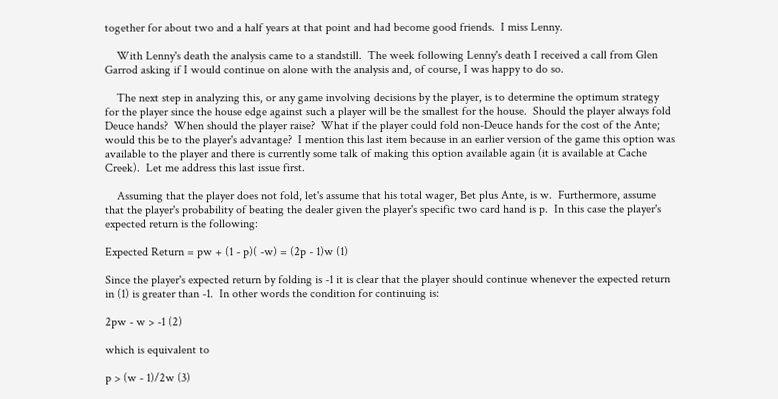together for about two and a half years at that point and had become good friends.  I miss Lenny.

    With Lenny's death the analysis came to a standstill.  The week following Lenny's death I received a call from Glen Garrod asking if I would continue on alone with the analysis and, of course, I was happy to do so.

    The next step in analyzing this, or any game involving decisions by the player, is to determine the optimum strategy for the player since the house edge against such a player will be the smallest for the house.  Should the player always fold Deuce hands?  When should the player raise?  What if the player could fold non-Deuce hands for the cost of the Ante; would this be to the player's advantage?  I mention this last item because in an earlier version of the game this option was available to the player and there is currently some talk of making this option available again (it is available at Cache Creek).  Let me address this last issue first.

    Assuming that the player does not fold, let's assume that his total wager, Bet plus Ante, is w.  Furthermore, assume that the player's probability of beating the dealer given the player's specific two card hand is p.  In this case the player's expected return is the following:

Expected Return = pw + (1 - p)( -w) = (2p - 1)w (1)

Since the player's expected return by folding is -1 it is clear that the player should continue whenever the expected return in (1) is greater than -1.  In other words the condition for continuing is:

2pw - w > -1 (2)

which is equivalent to

p > (w - 1)/2w (3)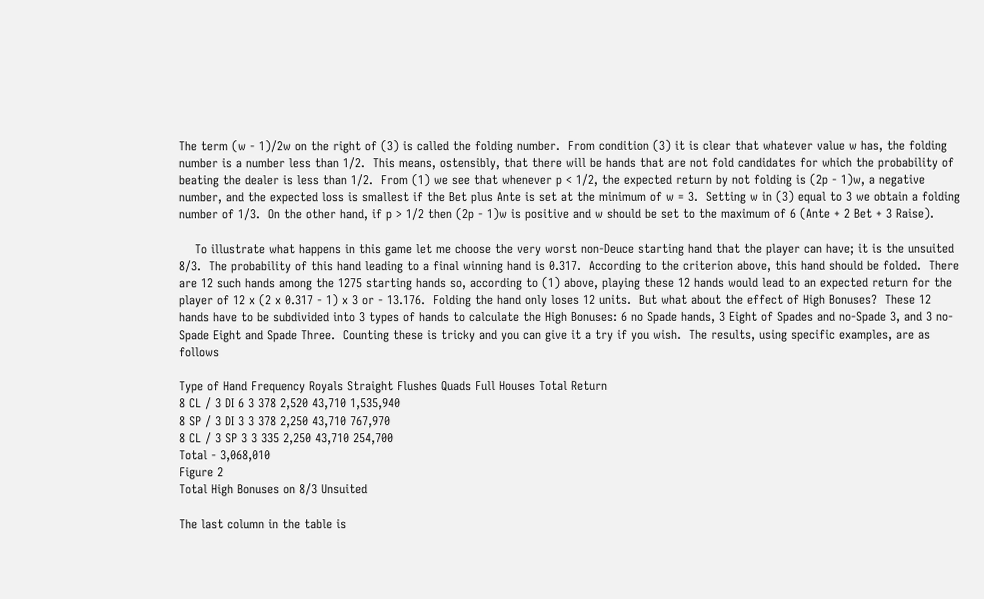The term (w - 1)/2w on the right of (3) is called the folding number.  From condition (3) it is clear that whatever value w has, the folding number is a number less than 1/2.  This means, ostensibly, that there will be hands that are not fold candidates for which the probability of beating the dealer is less than 1/2.  From (1) we see that whenever p < 1/2, the expected return by not folding is (2p - 1)w, a negative number, and the expected loss is smallest if the Bet plus Ante is set at the minimum of w = 3.  Setting w in (3) equal to 3 we obtain a folding number of 1/3.  On the other hand, if p > 1/2 then (2p - 1)w is positive and w should be set to the maximum of 6 (Ante + 2 Bet + 3 Raise).

    To illustrate what happens in this game let me choose the very worst non-Deuce starting hand that the player can have; it is the unsuited 8/3.  The probability of this hand leading to a final winning hand is 0.317.  According to the criterion above, this hand should be folded.  There are 12 such hands among the 1275 starting hands so, according to (1) above, playing these 12 hands would lead to an expected return for the player of 12 x (2 x 0.317 - 1) x 3 or - 13.176.  Folding the hand only loses 12 units.  But what about the effect of High Bonuses?  These 12 hands have to be subdivided into 3 types of hands to calculate the High Bonuses: 6 no Spade hands, 3 Eight of Spades and no-Spade 3, and 3 no-Spade Eight and Spade Three.  Counting these is tricky and you can give it a try if you wish.  The results, using specific examples, are as follows

Type of Hand Frequency Royals Straight Flushes Quads Full Houses Total Return
8 CL / 3 DI 6 3 378 2,520 43,710 1,535,940
8 SP / 3 DI 3 3 378 2,250 43,710 767,970
8 CL / 3 SP 3 3 335 2,250 43,710 254,700
Total - 3,068,010
Figure 2
Total High Bonuses on 8/3 Unsuited

The last column in the table is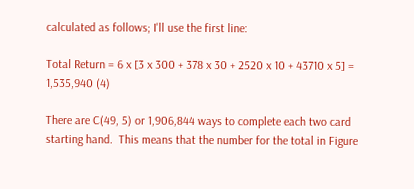calculated as follows; I'll use the first line:

Total Return = 6 x [3 x 300 + 378 x 30 + 2520 x 10 + 43710 x 5] = 1,535,940 (4)

There are C(49, 5) or 1,906,844 ways to complete each two card starting hand.  This means that the number for the total in Figure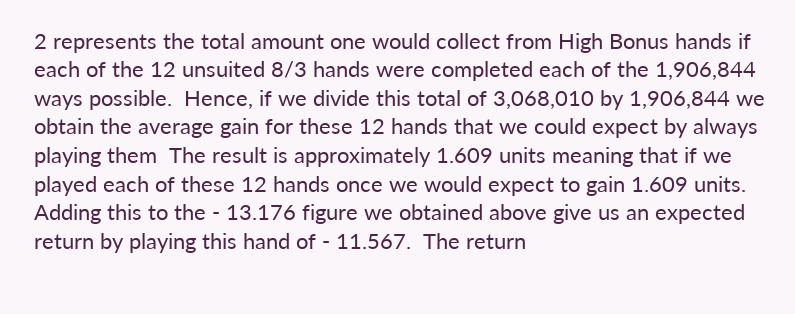2 represents the total amount one would collect from High Bonus hands if each of the 12 unsuited 8/3 hands were completed each of the 1,906,844 ways possible.  Hence, if we divide this total of 3,068,010 by 1,906,844 we obtain the average gain for these 12 hands that we could expect by always playing them  The result is approximately 1.609 units meaning that if we played each of these 12 hands once we would expect to gain 1.609 units.  Adding this to the - 13.176 figure we obtained above give us an expected return by playing this hand of - 11.567.  The return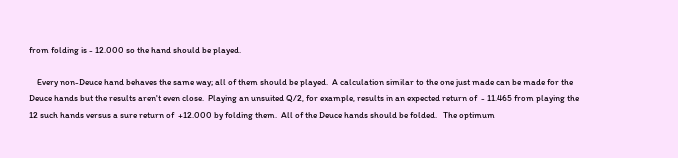from folding is - 12.000 so the hand should be played.

    Every non-Deuce hand behaves the same way; all of them should be played.  A calculation similar to the one just made can be made for the Deuce hands but the results aren't even close.  Playing an unsuited Q/2, for example, results in an expected return of  - 11.465 from playing the 12 such hands versus a sure return of  +12.000 by folding them.  All of the Deuce hands should be folded.   The optimum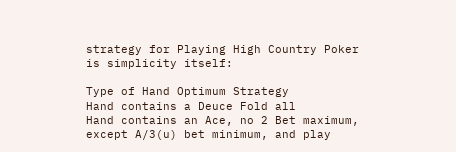strategy for Playing High Country Poker is simplicity itself:

Type of Hand Optimum Strategy
Hand contains a Deuce Fold all
Hand contains an Ace, no 2 Bet maximum, except A/3(u) bet minimum, and play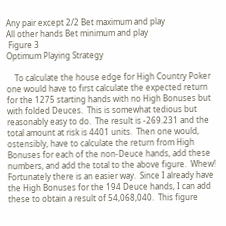Any pair except 2/2 Bet maximum and play
All other hands Bet minimum and play
 Figure 3
Optimum Playing Strategy

    To calculate the house edge for High Country Poker one would have to first calculate the expected return for the 1275 starting hands with no High Bonuses but with folded Deuces.  This is somewhat tedious but reasonably easy to do.  The result is -269.231 and the total amount at risk is 4401 units.  Then one would, ostensibly, have to calculate the return from High Bonuses for each of the non-Deuce hands, add these numbers, and add the total to the above figure.  Whew!  Fortunately there is an easier way.  Since I already have the High Bonuses for the 194 Deuce hands, I can add these to obtain a result of 54,068,040.  This figure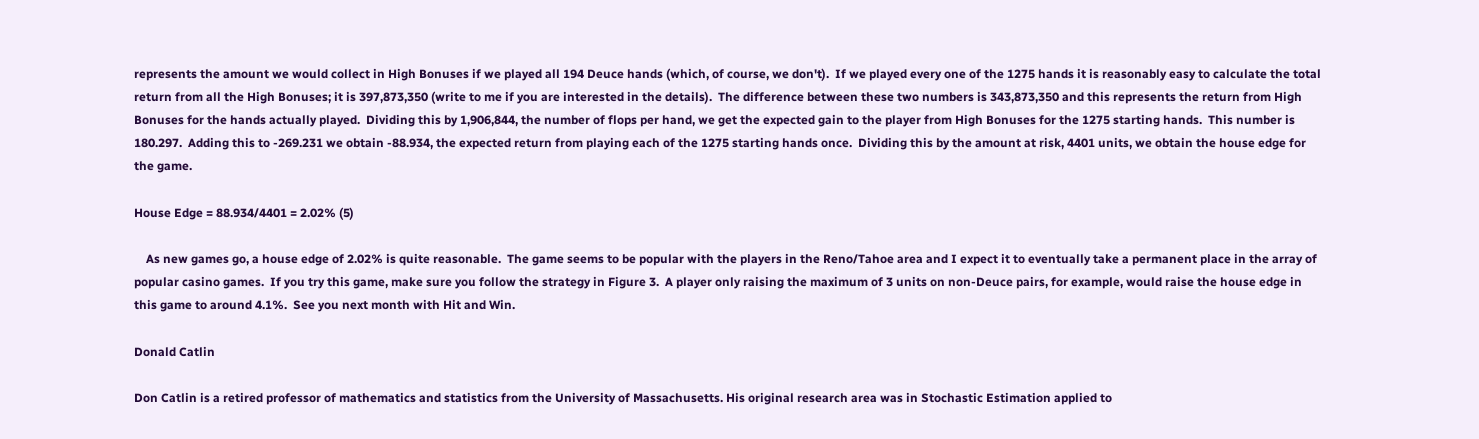represents the amount we would collect in High Bonuses if we played all 194 Deuce hands (which, of course, we don't).  If we played every one of the 1275 hands it is reasonably easy to calculate the total return from all the High Bonuses; it is 397,873,350 (write to me if you are interested in the details).  The difference between these two numbers is 343,873,350 and this represents the return from High Bonuses for the hands actually played.  Dividing this by 1,906,844, the number of flops per hand, we get the expected gain to the player from High Bonuses for the 1275 starting hands.  This number is 180.297.  Adding this to -269.231 we obtain -88.934, the expected return from playing each of the 1275 starting hands once.  Dividing this by the amount at risk, 4401 units, we obtain the house edge for the game.

House Edge = 88.934/4401 = 2.02% (5)

    As new games go, a house edge of 2.02% is quite reasonable.  The game seems to be popular with the players in the Reno/Tahoe area and I expect it to eventually take a permanent place in the array of popular casino games.  If you try this game, make sure you follow the strategy in Figure 3.  A player only raising the maximum of 3 units on non-Deuce pairs, for example, would raise the house edge in this game to around 4.1%.  See you next month with Hit and Win.

Donald Catlin

Don Catlin is a retired professor of mathematics and statistics from the University of Massachusetts. His original research area was in Stochastic Estimation applied to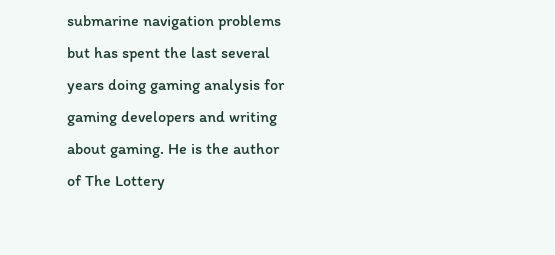submarine navigation problems but has spent the last several years doing gaming analysis for gaming developers and writing about gaming. He is the author of The Lottery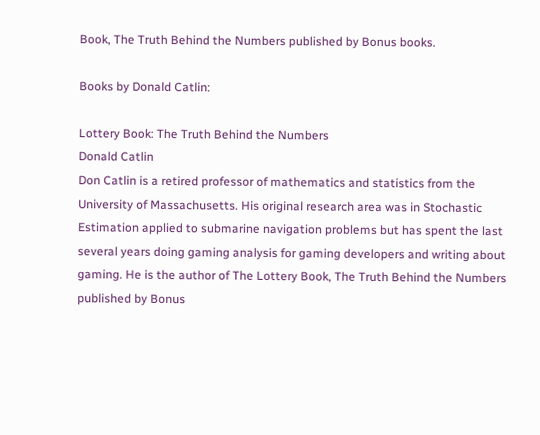Book, The Truth Behind the Numbers published by Bonus books.

Books by Donald Catlin:

Lottery Book: The Truth Behind the Numbers
Donald Catlin
Don Catlin is a retired professor of mathematics and statistics from the University of Massachusetts. His original research area was in Stochastic Estimation applied to submarine navigation problems but has spent the last several years doing gaming analysis for gaming developers and writing about gaming. He is the author of The Lottery Book, The Truth Behind the Numbers published by Bonus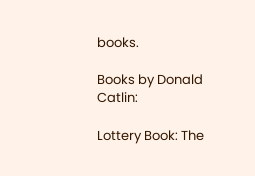books.

Books by Donald Catlin:

Lottery Book: The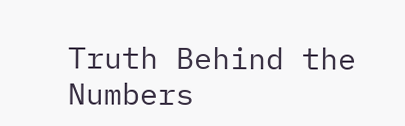Truth Behind the Numbers